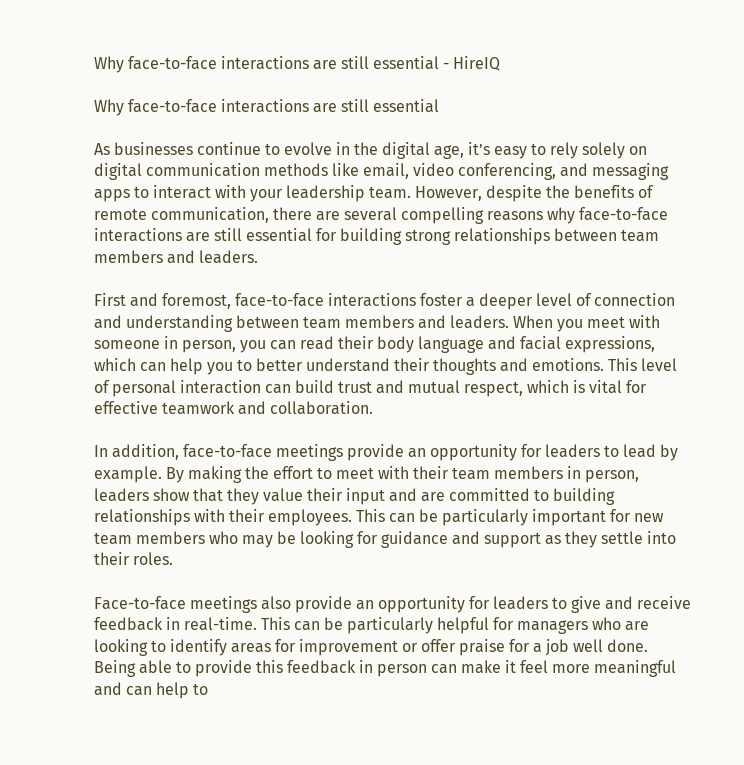Why face-to-face interactions are still essential - HireIQ

Why face-to-face interactions are still essential

As businesses continue to evolve in the digital age, it’s easy to rely solely on digital communication methods like email, video conferencing, and messaging apps to interact with your leadership team. However, despite the benefits of remote communication, there are several compelling reasons why face-to-face interactions are still essential for building strong relationships between team members and leaders.

First and foremost, face-to-face interactions foster a deeper level of connection and understanding between team members and leaders. When you meet with someone in person, you can read their body language and facial expressions, which can help you to better understand their thoughts and emotions. This level of personal interaction can build trust and mutual respect, which is vital for effective teamwork and collaboration.

In addition, face-to-face meetings provide an opportunity for leaders to lead by example. By making the effort to meet with their team members in person, leaders show that they value their input and are committed to building relationships with their employees. This can be particularly important for new team members who may be looking for guidance and support as they settle into their roles.

Face-to-face meetings also provide an opportunity for leaders to give and receive feedback in real-time. This can be particularly helpful for managers who are looking to identify areas for improvement or offer praise for a job well done. Being able to provide this feedback in person can make it feel more meaningful and can help to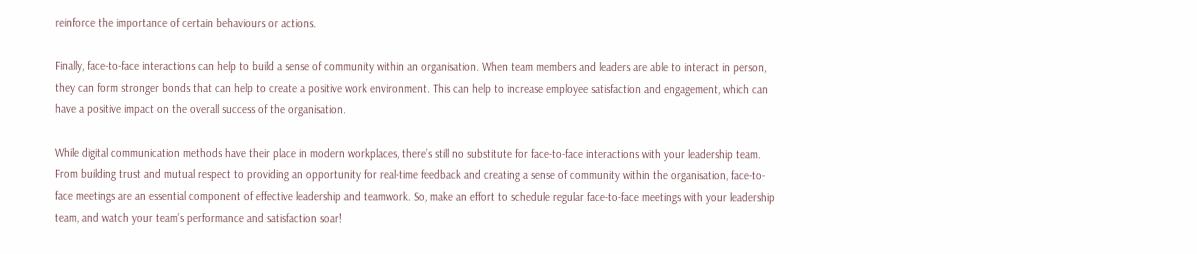reinforce the importance of certain behaviours or actions.

Finally, face-to-face interactions can help to build a sense of community within an organisation. When team members and leaders are able to interact in person, they can form stronger bonds that can help to create a positive work environment. This can help to increase employee satisfaction and engagement, which can have a positive impact on the overall success of the organisation.

While digital communication methods have their place in modern workplaces, there’s still no substitute for face-to-face interactions with your leadership team. From building trust and mutual respect to providing an opportunity for real-time feedback and creating a sense of community within the organisation, face-to-face meetings are an essential component of effective leadership and teamwork. So, make an effort to schedule regular face-to-face meetings with your leadership team, and watch your team’s performance and satisfaction soar!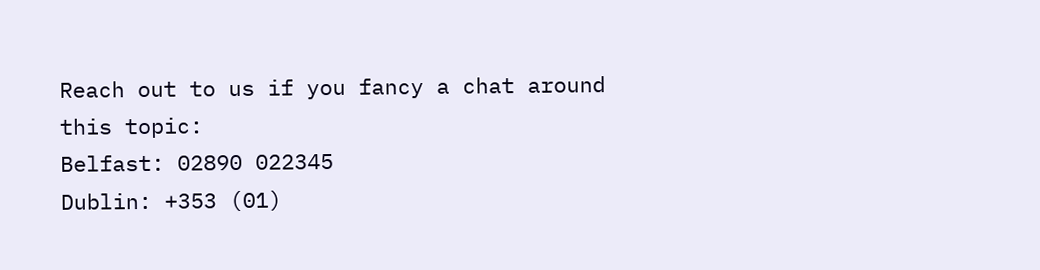Reach out to us if you fancy a chat around this topic:
Belfast: 02890 022345
Dublin: +353 (01)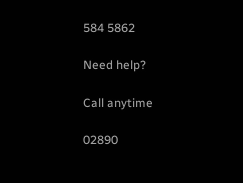584 5862

Need help?

Call anytime

02890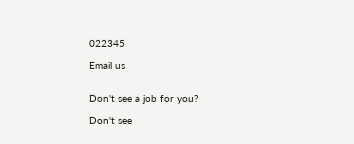022345

Email us


Don't see a job for you?

Don't see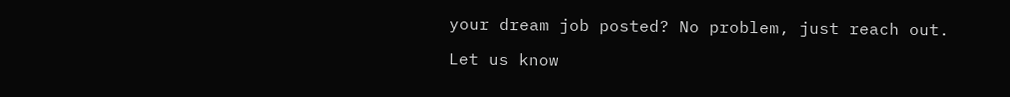your dream job posted? No problem, just reach out.

Let us know